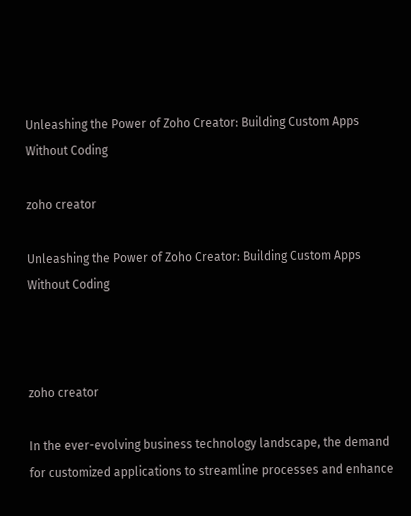Unleashing the Power of Zoho Creator: Building Custom Apps Without Coding

zoho creator

Unleashing the Power of Zoho Creator: Building Custom Apps Without Coding



zoho creator

In the ever-evolving business technology landscape, the demand for customized applications to streamline processes and enhance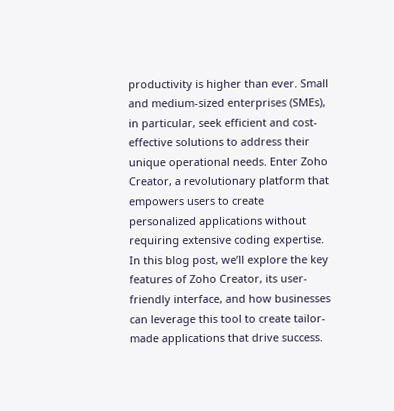productivity is higher than ever. Small and medium-sized enterprises (SMEs), in particular, seek efficient and cost-effective solutions to address their unique operational needs. Enter Zoho Creator, a revolutionary platform that empowers users to create personalized applications without requiring extensive coding expertise. In this blog post, we’ll explore the key features of Zoho Creator, its user-friendly interface, and how businesses can leverage this tool to create tailor-made applications that drive success.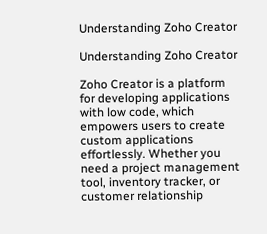Understanding Zoho Creator

Understanding Zoho Creator

Zoho Creator is a platform for developing applications with low code, which empowers users to create custom applications effortlessly. Whether you need a project management tool, inventory tracker, or customer relationship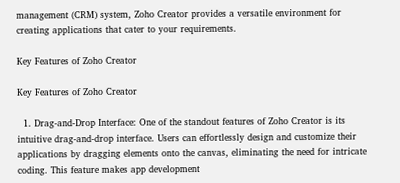management (CRM) system, Zoho Creator provides a versatile environment for creating applications that cater to your requirements.

Key Features of Zoho Creator

Key Features of Zoho Creator

  1. Drag-and-Drop Interface: One of the standout features of Zoho Creator is its intuitive drag-and-drop interface. Users can effortlessly design and customize their applications by dragging elements onto the canvas, eliminating the need for intricate coding. This feature makes app development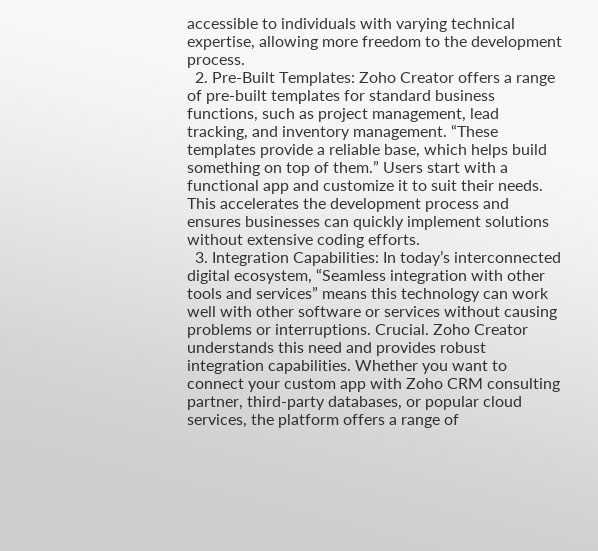accessible to individuals with varying technical expertise, allowing more freedom to the development process.
  2. Pre-Built Templates: Zoho Creator offers a range of pre-built templates for standard business functions, such as project management, lead tracking, and inventory management. “These templates provide a reliable base, which helps build something on top of them.” Users start with a functional app and customize it to suit their needs. This accelerates the development process and ensures businesses can quickly implement solutions without extensive coding efforts.
  3. Integration Capabilities: In today’s interconnected digital ecosystem, “Seamless integration with other tools and services” means this technology can work well with other software or services without causing problems or interruptions. Crucial. Zoho Creator understands this need and provides robust integration capabilities. Whether you want to connect your custom app with Zoho CRM consulting partner, third-party databases, or popular cloud services, the platform offers a range of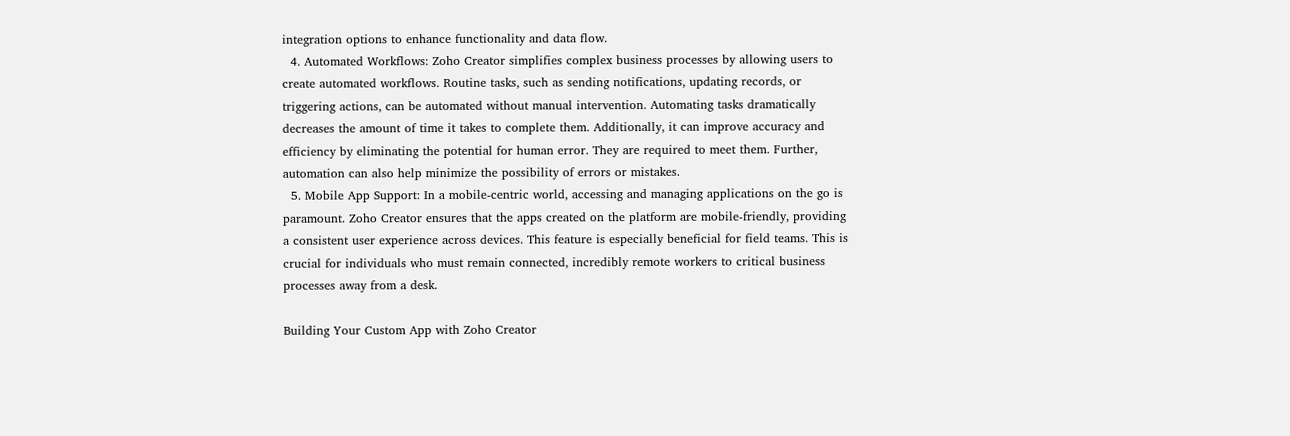integration options to enhance functionality and data flow.
  4. Automated Workflows: Zoho Creator simplifies complex business processes by allowing users to create automated workflows. Routine tasks, such as sending notifications, updating records, or triggering actions, can be automated without manual intervention. Automating tasks dramatically decreases the amount of time it takes to complete them. Additionally, it can improve accuracy and efficiency by eliminating the potential for human error. They are required to meet them. Further, automation can also help minimize the possibility of errors or mistakes.
  5. Mobile App Support: In a mobile-centric world, accessing and managing applications on the go is paramount. Zoho Creator ensures that the apps created on the platform are mobile-friendly, providing a consistent user experience across devices. This feature is especially beneficial for field teams. This is crucial for individuals who must remain connected, incredibly remote workers to critical business processes away from a desk.

Building Your Custom App with Zoho Creator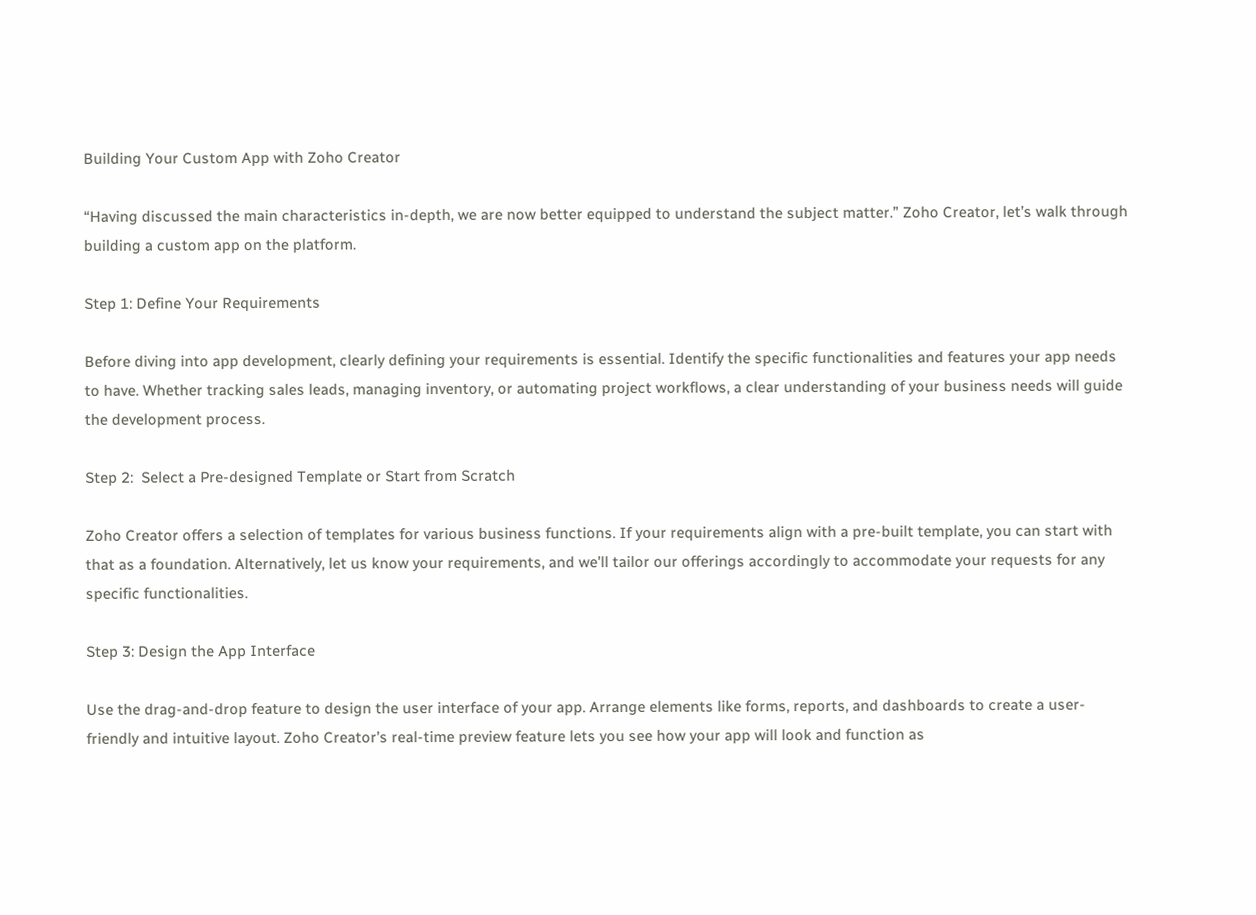Building Your Custom App with Zoho Creator

“Having discussed the main characteristics in-depth, we are now better equipped to understand the subject matter.” Zoho Creator, let’s walk through building a custom app on the platform.

Step 1: Define Your Requirements

Before diving into app development, clearly defining your requirements is essential. Identify the specific functionalities and features your app needs to have. Whether tracking sales leads, managing inventory, or automating project workflows, a clear understanding of your business needs will guide the development process.

Step 2:  Select a Pre-designed Template or Start from Scratch

Zoho Creator offers a selection of templates for various business functions. If your requirements align with a pre-built template, you can start with that as a foundation. Alternatively, let us know your requirements, and we’ll tailor our offerings accordingly to accommodate your requests for any specific functionalities.

Step 3: Design the App Interface

Use the drag-and-drop feature to design the user interface of your app. Arrange elements like forms, reports, and dashboards to create a user-friendly and intuitive layout. Zoho Creator’s real-time preview feature lets you see how your app will look and function as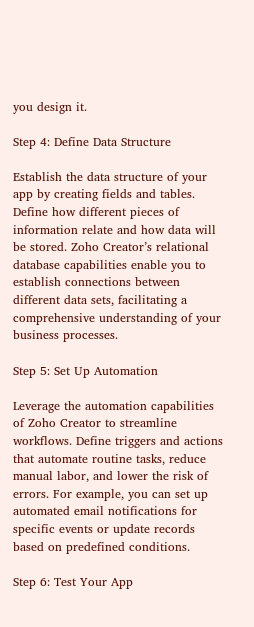you design it.

Step 4: Define Data Structure

Establish the data structure of your app by creating fields and tables. Define how different pieces of information relate and how data will be stored. Zoho Creator’s relational database capabilities enable you to establish connections between different data sets, facilitating a comprehensive understanding of your business processes.

Step 5: Set Up Automation

Leverage the automation capabilities of Zoho Creator to streamline workflows. Define triggers and actions that automate routine tasks, reduce manual labor, and lower the risk of errors. For example, you can set up automated email notifications for specific events or update records based on predefined conditions.

Step 6: Test Your App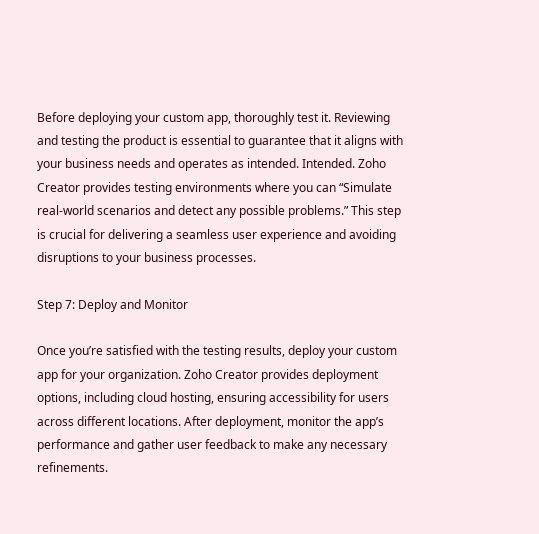Before deploying your custom app, thoroughly test it. Reviewing and testing the product is essential to guarantee that it aligns with your business needs and operates as intended. Intended. Zoho Creator provides testing environments where you can “Simulate real-world scenarios and detect any possible problems.” This step is crucial for delivering a seamless user experience and avoiding disruptions to your business processes.

Step 7: Deploy and Monitor

Once you’re satisfied with the testing results, deploy your custom app for your organization. Zoho Creator provides deployment options, including cloud hosting, ensuring accessibility for users across different locations. After deployment, monitor the app’s performance and gather user feedback to make any necessary refinements.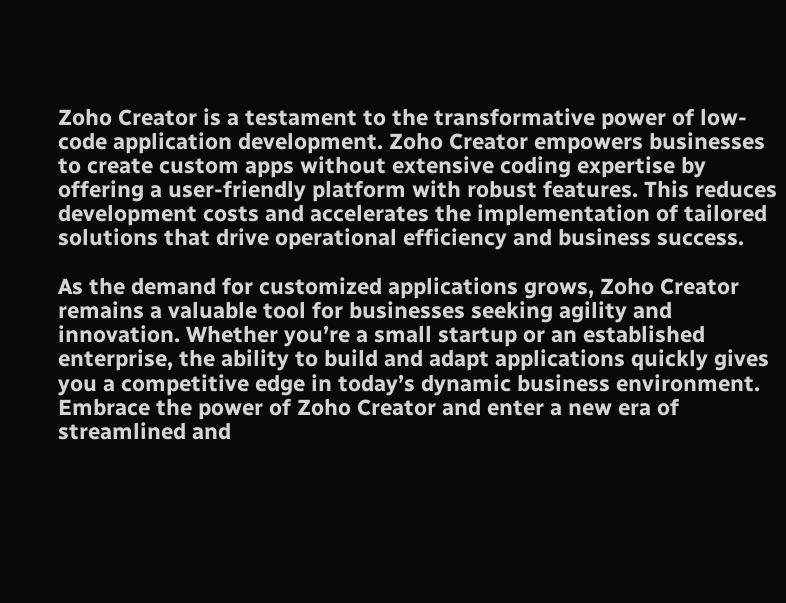Zoho Creator is a testament to the transformative power of low-code application development. Zoho Creator empowers businesses to create custom apps without extensive coding expertise by offering a user-friendly platform with robust features. This reduces development costs and accelerates the implementation of tailored solutions that drive operational efficiency and business success.

As the demand for customized applications grows, Zoho Creator remains a valuable tool for businesses seeking agility and innovation. Whether you’re a small startup or an established enterprise, the ability to build and adapt applications quickly gives you a competitive edge in today’s dynamic business environment. Embrace the power of Zoho Creator and enter a new era of streamlined and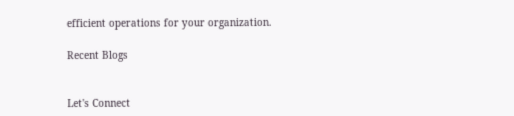efficient operations for your organization.

Recent Blogs


Let's Connect